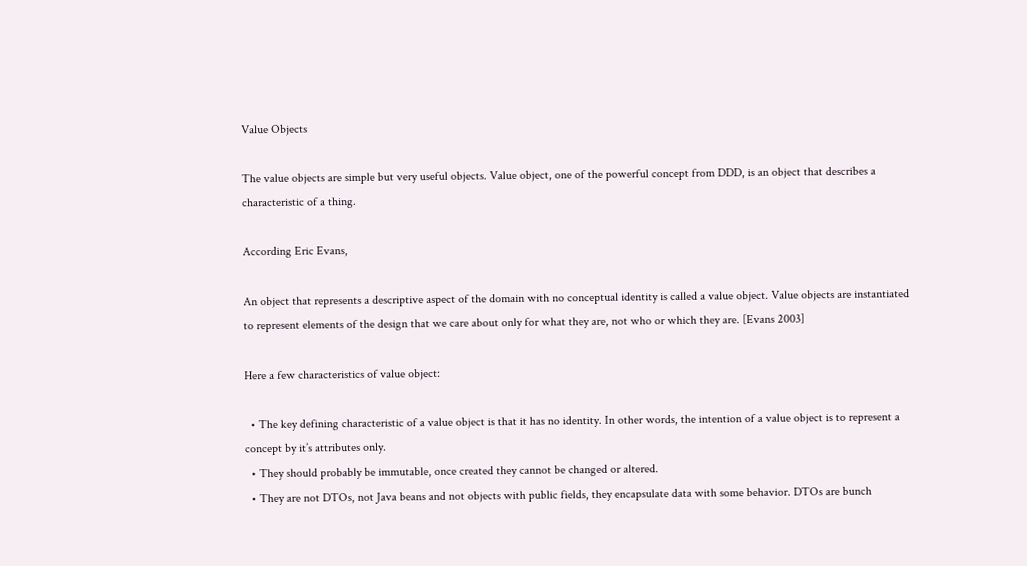Value Objects

The value objects are simple but very useful objects. Value object, one of the powerful concept from DDD, is an object that describes a characteristic of a thing.

According Eric Evans,

An object that represents a descriptive aspect of the domain with no conceptual identity is called a value object. Value objects are instantiated to represent elements of the design that we care about only for what they are, not who or which they are. [Evans 2003]

Here a few characteristics of value object:

  • The key defining characteristic of a value object is that it has no identity. In other words, the intention of a value object is to represent a concept by it’s attributes only.
  • They should probably be immutable, once created they cannot be changed or altered.
  • They are not DTOs, not Java beans and not objects with public fields, they encapsulate data with some behavior. DTOs are bunch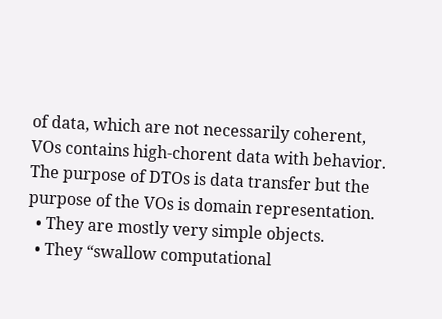of data, which are not necessarily coherent, VOs contains high-chorent data with behavior. The purpose of DTOs is data transfer but the purpose of the VOs is domain representation.
  • They are mostly very simple objects.
  • They “swallow computational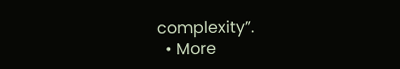complexity”.
  • More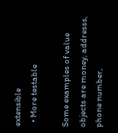extensible
  • More testable

Some examples of value objects are money, addresss, phone number,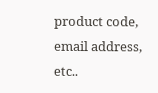product code, email address, etc..